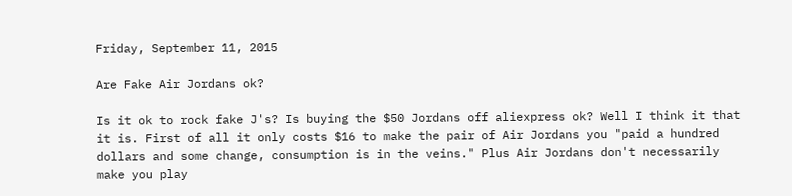Friday, September 11, 2015

Are Fake Air Jordans ok?

Is it ok to rock fake J's? Is buying the $50 Jordans off aliexpress ok? Well I think it that it is. First of all it only costs $16 to make the pair of Air Jordans you "paid a hundred dollars and some change, consumption is in the veins." Plus Air Jordans don't necessarily make you play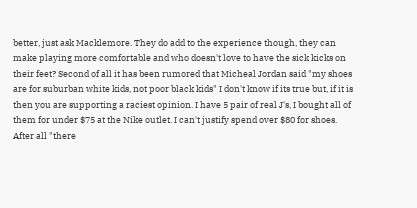better, just ask Macklemore. They do add to the experience though, they can make playing more comfortable and who doesn't love to have the sick kicks on their feet? Second of all it has been rumored that Micheal Jordan said "my shoes are for suburban white kids, not poor black kids" I don't know if its true but, if it is then you are supporting a raciest opinion. I have 5 pair of real J's, I bought all of them for under $75 at the Nike outlet. I can't justify spend over $80 for shoes. After all "there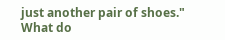just another pair of shoes." What do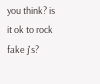you think? is it ok to rock fake j's?